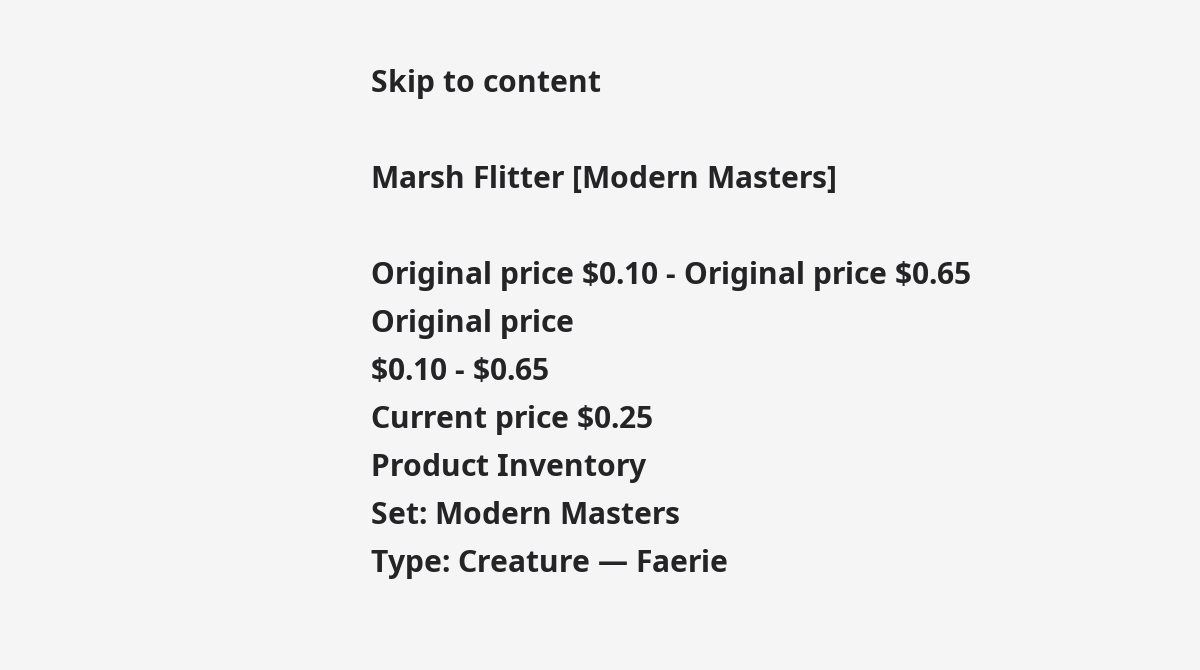Skip to content

Marsh Flitter [Modern Masters]

Original price $0.10 - Original price $0.65
Original price
$0.10 - $0.65
Current price $0.25
Product Inventory
Set: Modern Masters
Type: Creature — Faerie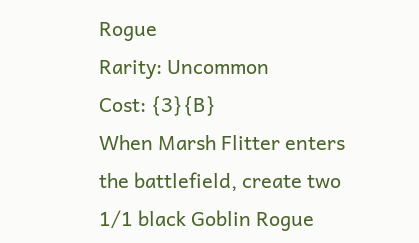Rogue
Rarity: Uncommon
Cost: {3}{B}
When Marsh Flitter enters the battlefield, create two 1/1 black Goblin Rogue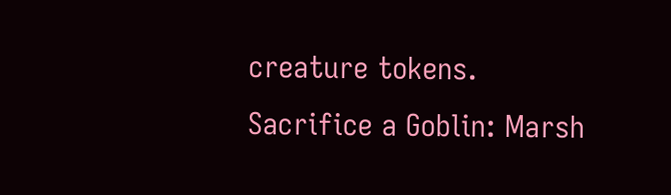creature tokens.
Sacrifice a Goblin: Marsh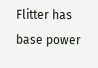Flitter has base power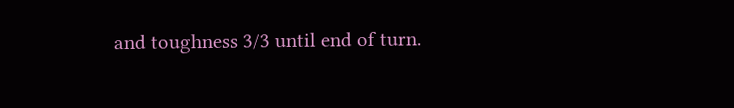and toughness 3/3 until end of turn.